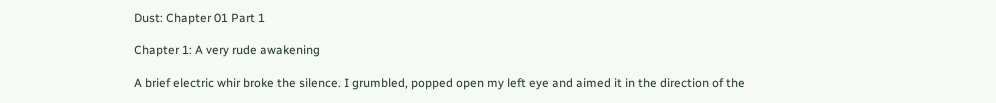Dust: Chapter 01 Part 1

Chapter 1: A very rude awakening

A brief electric whir broke the silence. I grumbled, popped open my left eye and aimed it in the direction of the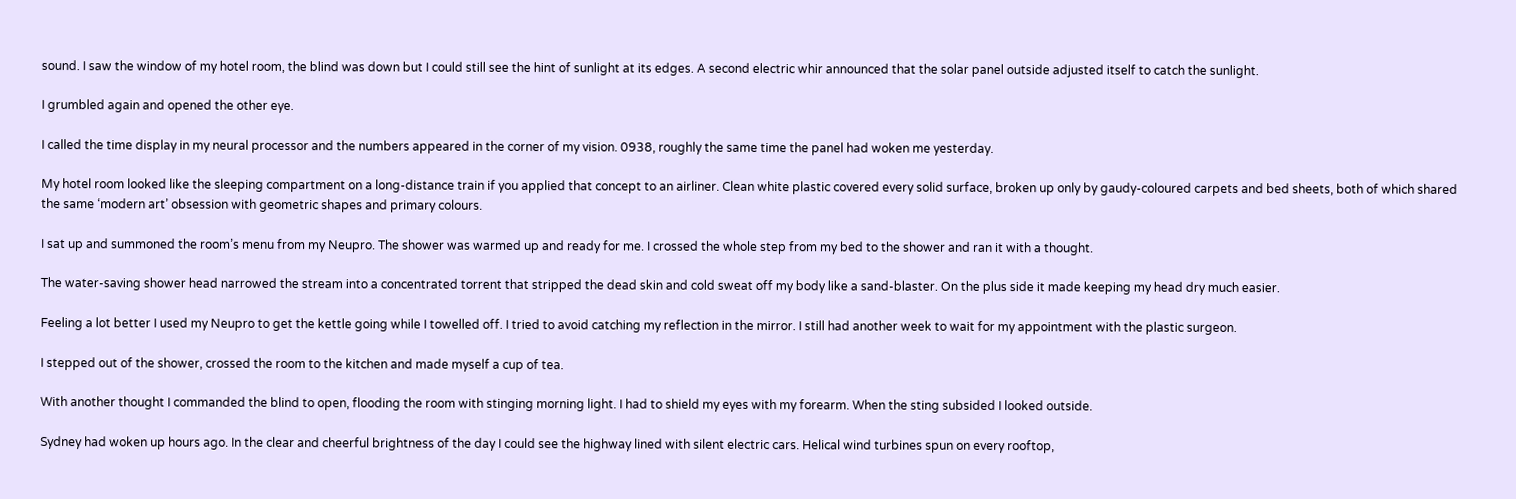sound. I saw the window of my hotel room, the blind was down but I could still see the hint of sunlight at its edges. A second electric whir announced that the solar panel outside adjusted itself to catch the sunlight.

I grumbled again and opened the other eye.

I called the time display in my neural processor and the numbers appeared in the corner of my vision. 0938, roughly the same time the panel had woken me yesterday.

My hotel room looked like the sleeping compartment on a long-distance train if you applied that concept to an airliner. Clean white plastic covered every solid surface, broken up only by gaudy-coloured carpets and bed sheets, both of which shared the same ‘modern art’ obsession with geometric shapes and primary colours.

I sat up and summoned the room’s menu from my Neupro. The shower was warmed up and ready for me. I crossed the whole step from my bed to the shower and ran it with a thought.

The water-saving shower head narrowed the stream into a concentrated torrent that stripped the dead skin and cold sweat off my body like a sand-blaster. On the plus side it made keeping my head dry much easier.

Feeling a lot better I used my Neupro to get the kettle going while I towelled off. I tried to avoid catching my reflection in the mirror. I still had another week to wait for my appointment with the plastic surgeon.

I stepped out of the shower, crossed the room to the kitchen and made myself a cup of tea.

With another thought I commanded the blind to open, flooding the room with stinging morning light. I had to shield my eyes with my forearm. When the sting subsided I looked outside.

Sydney had woken up hours ago. In the clear and cheerful brightness of the day I could see the highway lined with silent electric cars. Helical wind turbines spun on every rooftop,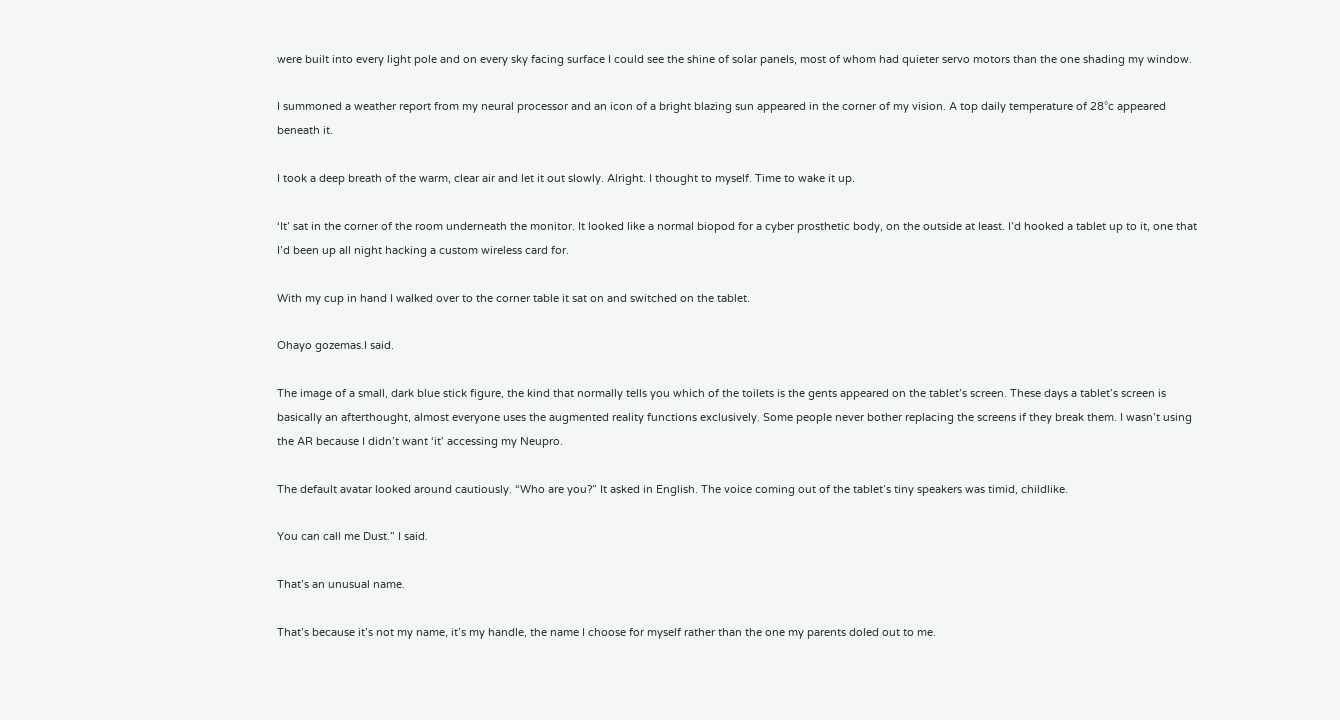were built into every light pole and on every sky facing surface I could see the shine of solar panels, most of whom had quieter servo motors than the one shading my window.

I summoned a weather report from my neural processor and an icon of a bright blazing sun appeared in the corner of my vision. A top daily temperature of 28°c appeared beneath it.

I took a deep breath of the warm, clear air and let it out slowly. Alright. I thought to myself. Time to wake it up.

‘It’ sat in the corner of the room underneath the monitor. It looked like a normal biopod for a cyber prosthetic body, on the outside at least. I’d hooked a tablet up to it, one that I’d been up all night hacking a custom wireless card for.

With my cup in hand I walked over to the corner table it sat on and switched on the tablet.

Ohayo gozemas.I said.

The image of a small, dark blue stick figure, the kind that normally tells you which of the toilets is the gents appeared on the tablet’s screen. These days a tablet’s screen is basically an afterthought, almost everyone uses the augmented reality functions exclusively. Some people never bother replacing the screens if they break them. I wasn’t using the AR because I didn’t want ‘it’ accessing my Neupro.

The default avatar looked around cautiously. “Who are you?” It asked in English. The voice coming out of the tablet’s tiny speakers was timid, childlike.

You can call me Dust.” I said.

That’s an unusual name.

That’s because it’s not my name, it’s my handle, the name I choose for myself rather than the one my parents doled out to me.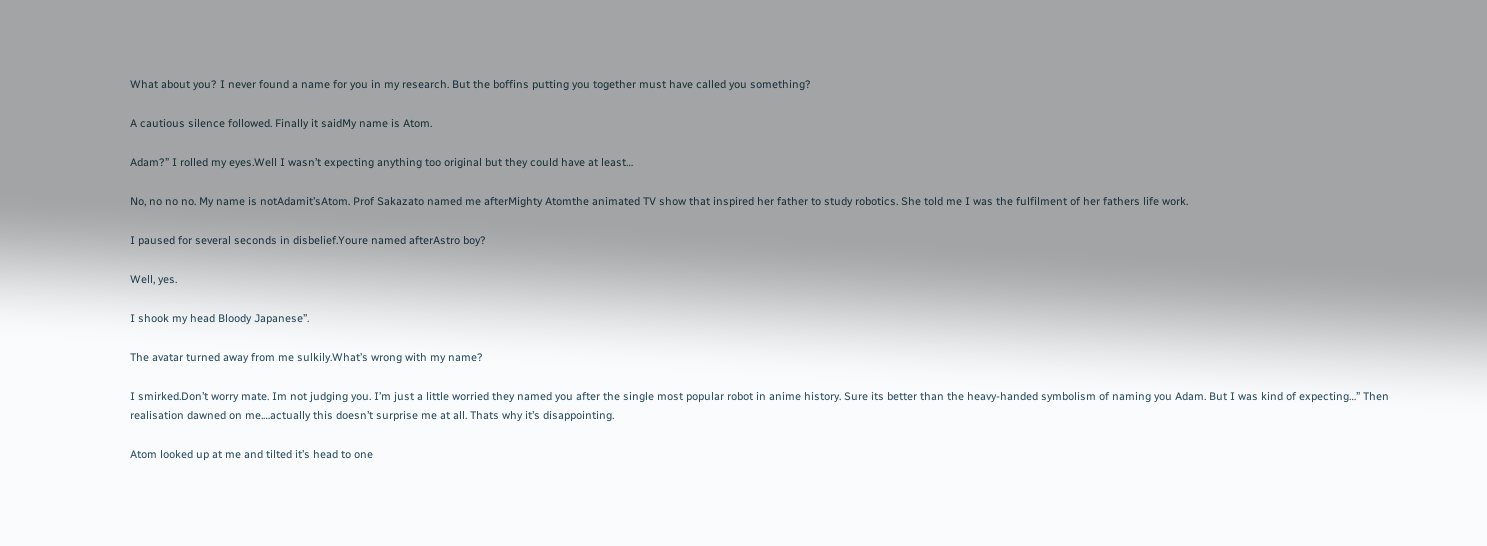What about you? I never found a name for you in my research. But the boffins putting you together must have called you something?

A cautious silence followed. Finally it saidMy name is Atom.

Adam?” I rolled my eyes.Well I wasn’t expecting anything too original but they could have at least…

No, no no no. My name is notAdamit’sAtom. Prof Sakazato named me afterMighty Atomthe animated TV show that inspired her father to study robotics. She told me I was the fulfilment of her fathers life work.

I paused for several seconds in disbelief.Youre named afterAstro boy?

Well, yes.

I shook my head Bloody Japanese”.

The avatar turned away from me sulkily.What’s wrong with my name?

I smirked.Don’t worry mate. Im not judging you. I’m just a little worried they named you after the single most popular robot in anime history. Sure its better than the heavy-handed symbolism of naming you Adam. But I was kind of expecting…” Then realisation dawned on me.…actually this doesn’t surprise me at all. Thats why it’s disappointing.

Atom looked up at me and tilted it’s head to one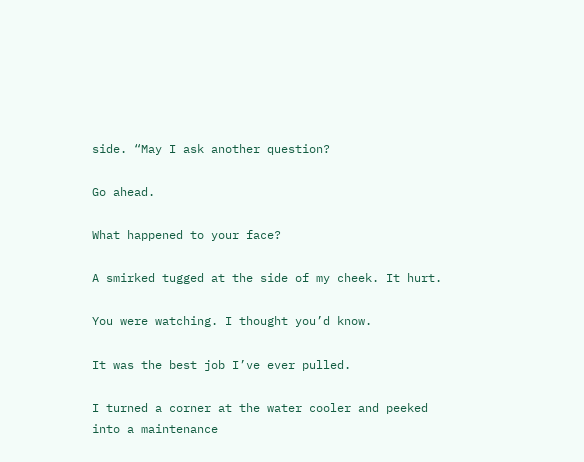side. “May I ask another question?

Go ahead.

What happened to your face?

A smirked tugged at the side of my cheek. It hurt.

You were watching. I thought you’d know.

It was the best job I’ve ever pulled.

I turned a corner at the water cooler and peeked into a maintenance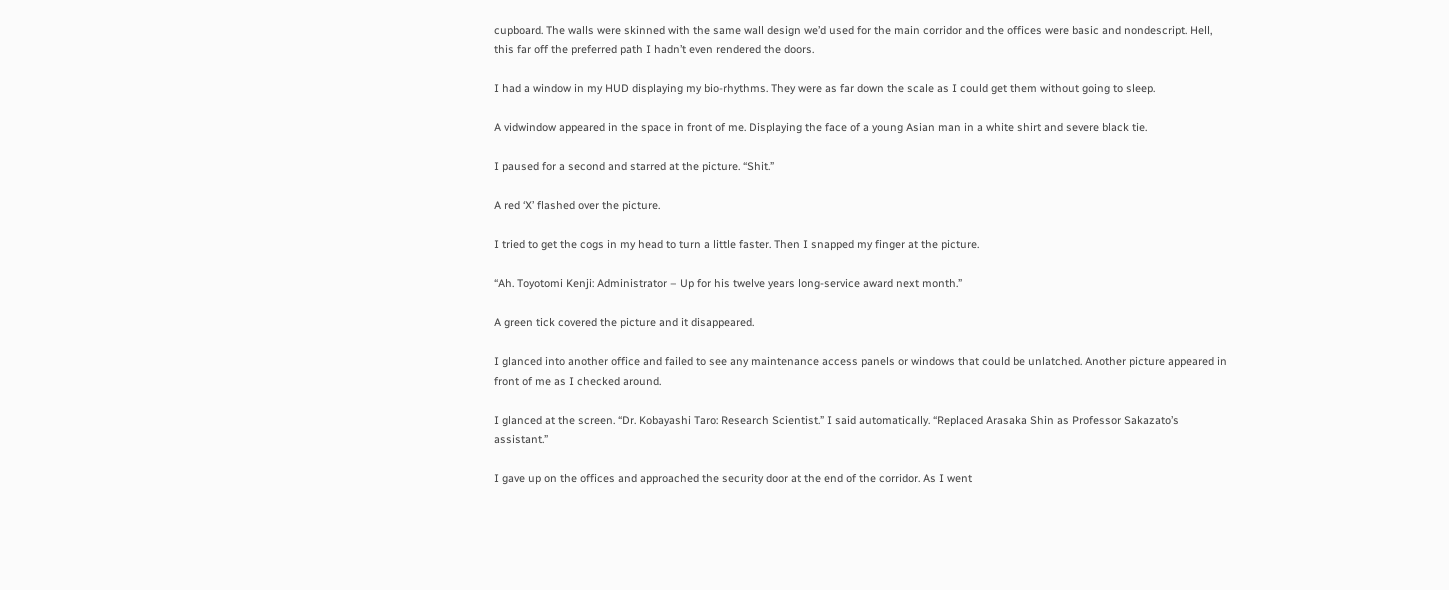cupboard. The walls were skinned with the same wall design we’d used for the main corridor and the offices were basic and nondescript. Hell, this far off the preferred path I hadn’t even rendered the doors.

I had a window in my HUD displaying my bio-rhythms. They were as far down the scale as I could get them without going to sleep.

A vidwindow appeared in the space in front of me. Displaying the face of a young Asian man in a white shirt and severe black tie.

I paused for a second and starred at the picture. “Shit.”

A red ‘X’ flashed over the picture.

I tried to get the cogs in my head to turn a little faster. Then I snapped my finger at the picture.

“Ah. Toyotomi Kenji: Administrator – Up for his twelve years long-service award next month.”

A green tick covered the picture and it disappeared.

I glanced into another office and failed to see any maintenance access panels or windows that could be unlatched. Another picture appeared in front of me as I checked around.

I glanced at the screen. “Dr. Kobayashi Taro: Research Scientist.” I said automatically. “Replaced Arasaka Shin as Professor Sakazato’s assistant.”

I gave up on the offices and approached the security door at the end of the corridor. As I went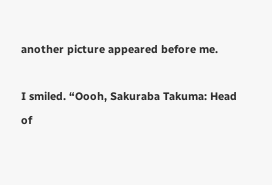another picture appeared before me.

I smiled. “Oooh, Sakuraba Takuma: Head of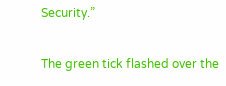Security.”

The green tick flashed over the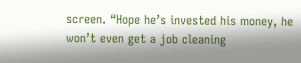screen. “Hope he’s invested his money, he won’t even get a job cleaning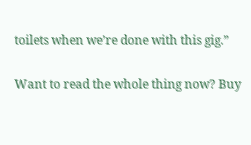toilets when we’re done with this gig.”

Want to read the whole thing now? Buy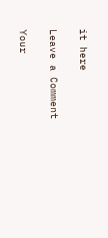it here

Leave a Comment

Your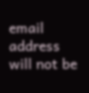email address will not be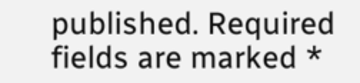published. Required fields are marked *